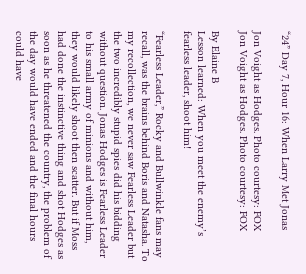“24” Day 7, Hour 16: When Larry Met Jonas

Jon Voight as Hodges. Photo courtesy: FOX
Jon Voight as Hodges. Photo courtesy: FOX

By Elaine B
Lesson learned: When you meet the enemy’s fearless leader, shoot him!

“Fearless Leader,” Rocky and Bullwinkle fans may recall, was the brains behind Boris and Natasha. To my recollection, we never saw Fearless Leader but the two incredibly stupid spies did his bidding without question. Jonas Hodges is Fearless Leader to his small army of minions and without him, they would likely shoot then scatter. But if Moss had done the instinctive thing and shot Hodges as soon as he threatened the country, the problem of the day would have ended and the final hours could have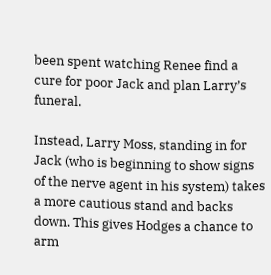been spent watching Renee find a cure for poor Jack and plan Larry’s funeral.

Instead, Larry Moss, standing in for Jack (who is beginning to show signs of the nerve agent in his system) takes a more cautious stand and backs down. This gives Hodges a chance to arm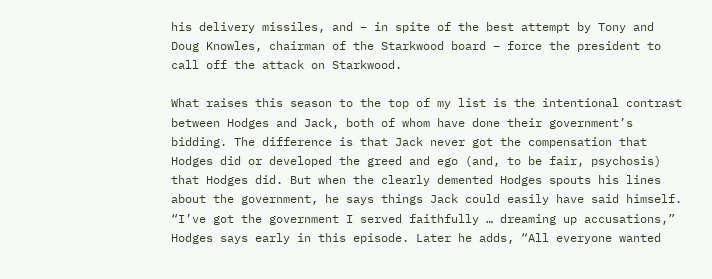his delivery missiles, and – in spite of the best attempt by Tony and Doug Knowles, chairman of the Starkwood board – force the president to call off the attack on Starkwood.

What raises this season to the top of my list is the intentional contrast between Hodges and Jack, both of whom have done their government’s bidding. The difference is that Jack never got the compensation that Hodges did or developed the greed and ego (and, to be fair, psychosis) that Hodges did. But when the clearly demented Hodges spouts his lines about the government, he says things Jack could easily have said himself. “I’ve got the government I served faithfully … dreaming up accusations,” Hodges says early in this episode. Later he adds, “All everyone wanted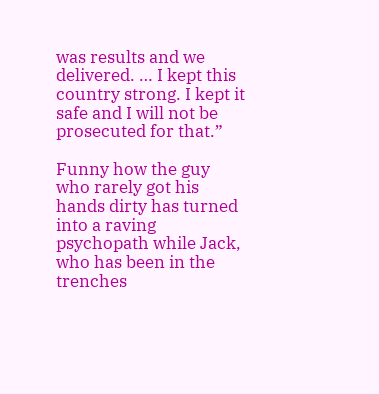was results and we delivered. … I kept this country strong. I kept it safe and I will not be prosecuted for that.”

Funny how the guy who rarely got his hands dirty has turned into a raving psychopath while Jack, who has been in the trenches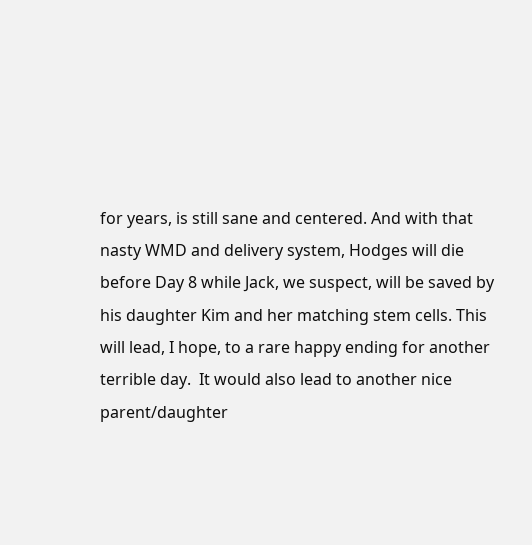for years, is still sane and centered. And with that nasty WMD and delivery system, Hodges will die before Day 8 while Jack, we suspect, will be saved by his daughter Kim and her matching stem cells. This will lead, I hope, to a rare happy ending for another terrible day.  It would also lead to another nice parent/daughter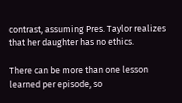contrast, assuming Pres. Taylor realizes that her daughter has no ethics.

There can be more than one lesson learned per episode, so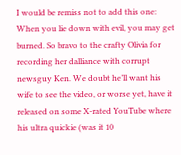I would be remiss not to add this one: When you lie down with evil, you may get burned. So bravo to the crafty Olivia for recording her dalliance with corrupt newsguy Ken. We doubt he’ll want his wife to see the video, or worse yet, have it released on some X-rated YouTube where his ultra quickie (was it 10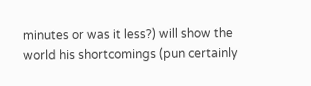minutes or was it less?) will show the world his shortcomings (pun certainly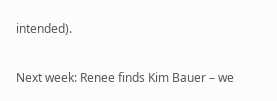intended).

Next week: Renee finds Kim Bauer – we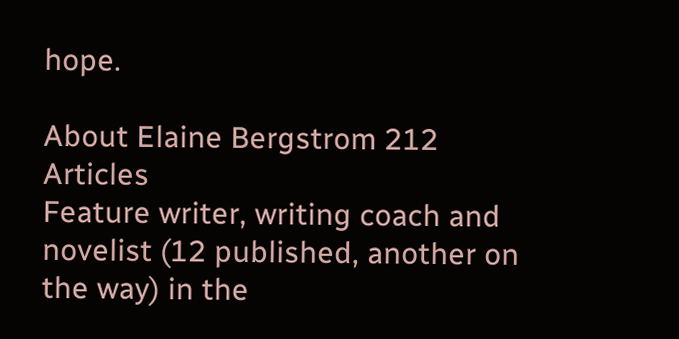hope.

About Elaine Bergstrom 212 Articles
Feature writer, writing coach and novelist (12 published, another on the way) in the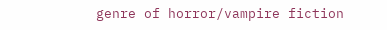genre of horror/vampire fiction